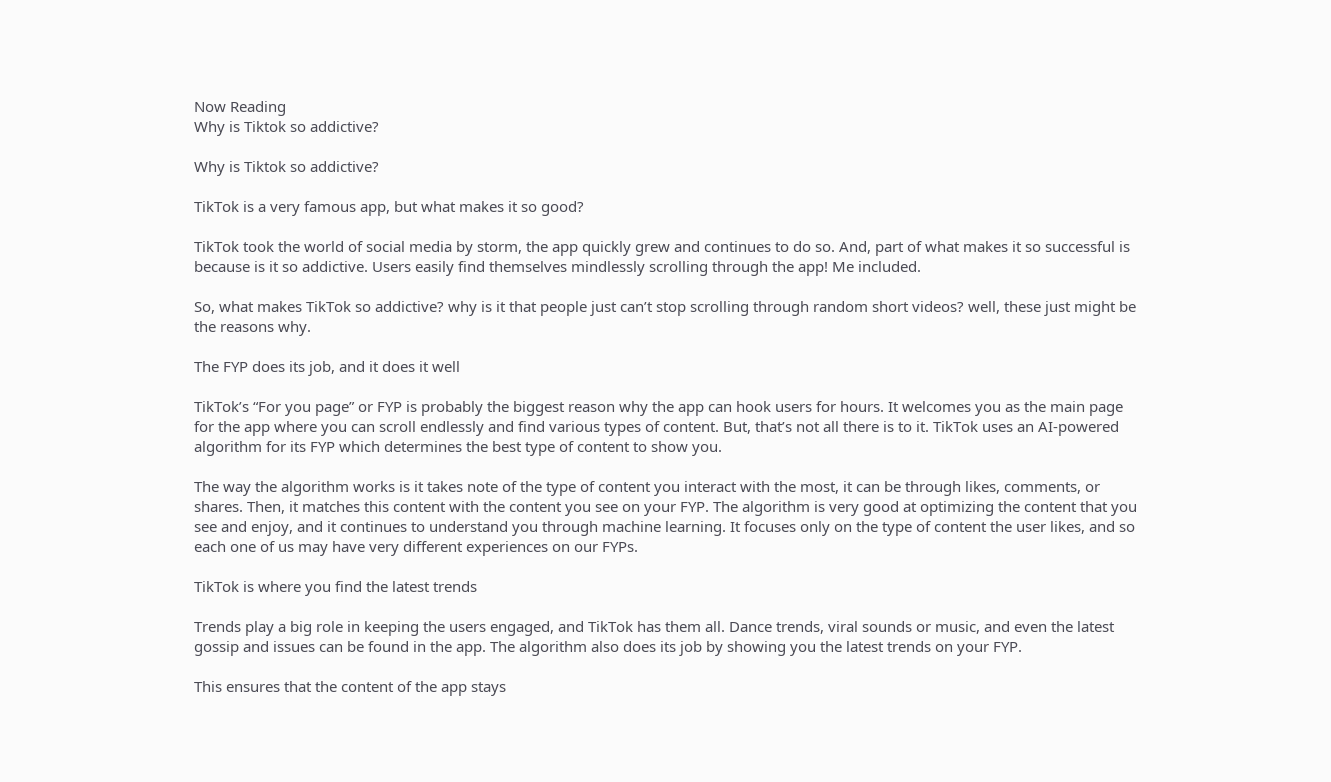Now Reading
Why is Tiktok so addictive?

Why is Tiktok so addictive?

TikTok is a very famous app, but what makes it so good?

TikTok took the world of social media by storm, the app quickly grew and continues to do so. And, part of what makes it so successful is because is it so addictive. Users easily find themselves mindlessly scrolling through the app! Me included.

So, what makes TikTok so addictive? why is it that people just can’t stop scrolling through random short videos? well, these just might be the reasons why.

The FYP does its job, and it does it well

TikTok’s “For you page” or FYP is probably the biggest reason why the app can hook users for hours. It welcomes you as the main page for the app where you can scroll endlessly and find various types of content. But, that’s not all there is to it. TikTok uses an AI-powered algorithm for its FYP which determines the best type of content to show you.

The way the algorithm works is it takes note of the type of content you interact with the most, it can be through likes, comments, or shares. Then, it matches this content with the content you see on your FYP. The algorithm is very good at optimizing the content that you see and enjoy, and it continues to understand you through machine learning. It focuses only on the type of content the user likes, and so each one of us may have very different experiences on our FYPs.

TikTok is where you find the latest trends

Trends play a big role in keeping the users engaged, and TikTok has them all. Dance trends, viral sounds or music, and even the latest gossip and issues can be found in the app. The algorithm also does its job by showing you the latest trends on your FYP.

This ensures that the content of the app stays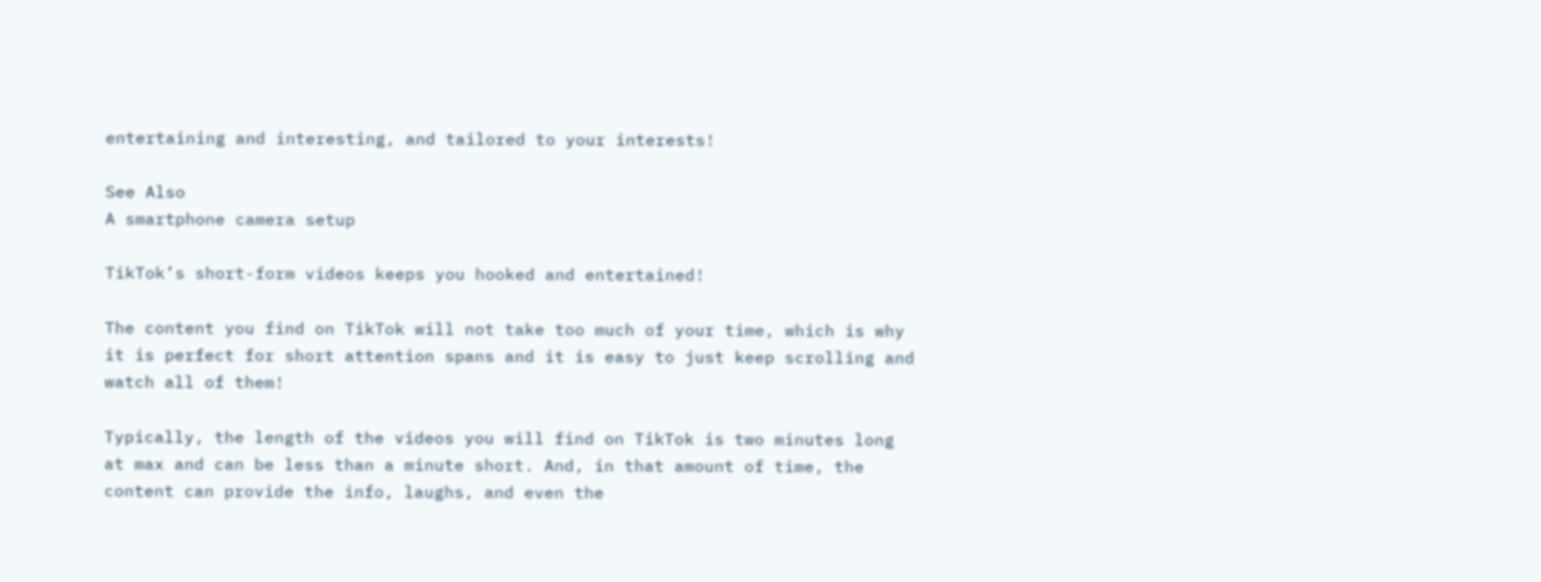entertaining and interesting, and tailored to your interests!

See Also
A smartphone camera setup

TikTok’s short-form videos keeps you hooked and entertained!

The content you find on TikTok will not take too much of your time, which is why it is perfect for short attention spans and it is easy to just keep scrolling and watch all of them!

Typically, the length of the videos you will find on TikTok is two minutes long at max and can be less than a minute short. And, in that amount of time, the content can provide the info, laughs, and even the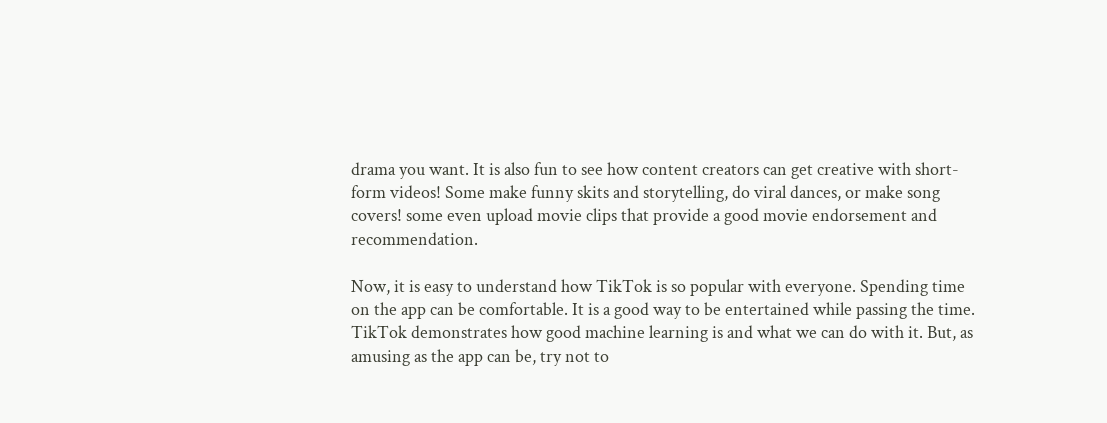drama you want. It is also fun to see how content creators can get creative with short-form videos! Some make funny skits and storytelling, do viral dances, or make song covers! some even upload movie clips that provide a good movie endorsement and recommendation.

Now, it is easy to understand how TikTok is so popular with everyone. Spending time on the app can be comfortable. It is a good way to be entertained while passing the time. TikTok demonstrates how good machine learning is and what we can do with it. But, as amusing as the app can be, try not to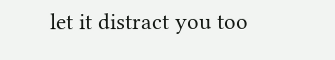let it distract you too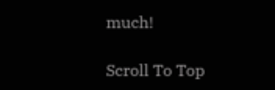much!

Scroll To Top